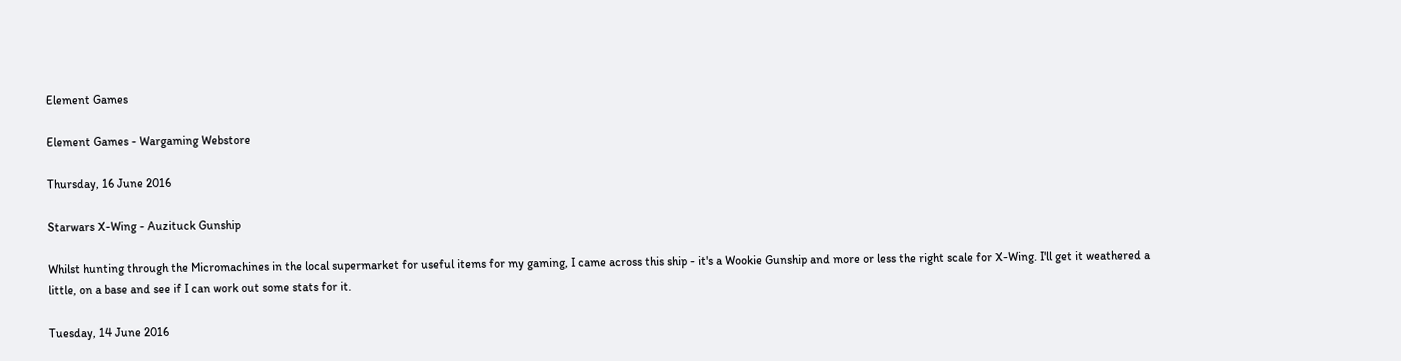Element Games

Element Games - Wargaming Webstore

Thursday, 16 June 2016

Starwars X-Wing - Auzituck Gunship

Whilst hunting through the Micromachines in the local supermarket for useful items for my gaming, I came across this ship - it's a Wookie Gunship and more or less the right scale for X-Wing. I'll get it weathered a little, on a base and see if I can work out some stats for it.

Tuesday, 14 June 2016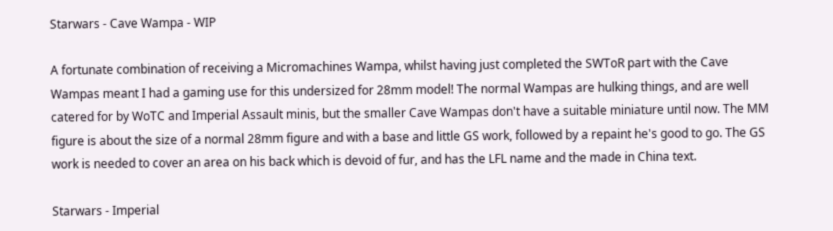Starwars - Cave Wampa - WIP

A fortunate combination of receiving a Micromachines Wampa, whilst having just completed the SWToR part with the Cave Wampas meant I had a gaming use for this undersized for 28mm model! The normal Wampas are hulking things, and are well catered for by WoTC and Imperial Assault minis, but the smaller Cave Wampas don't have a suitable miniature until now. The MM figure is about the size of a normal 28mm figure and with a base and little GS work, followed by a repaint he's good to go. The GS work is needed to cover an area on his back which is devoid of fur, and has the LFL name and the made in China text.

Starwars - Imperial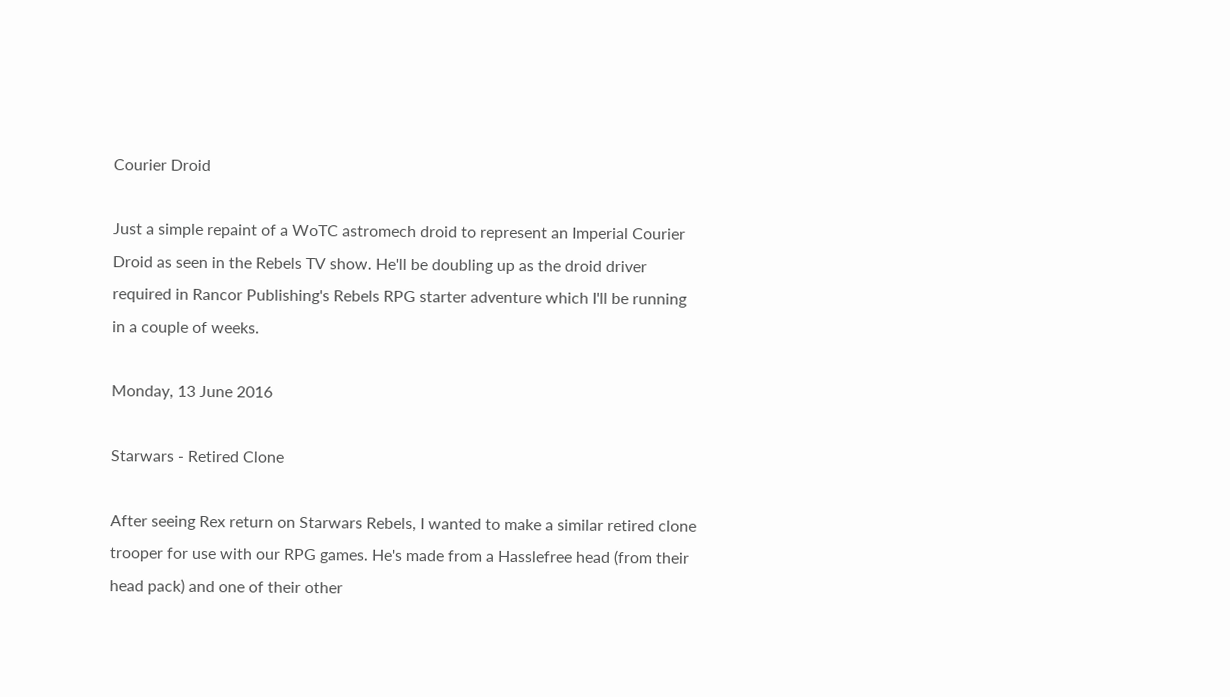Courier Droid

Just a simple repaint of a WoTC astromech droid to represent an Imperial Courier Droid as seen in the Rebels TV show. He'll be doubling up as the droid driver required in Rancor Publishing's Rebels RPG starter adventure which I'll be running in a couple of weeks.

Monday, 13 June 2016

Starwars - Retired Clone

After seeing Rex return on Starwars Rebels, I wanted to make a similar retired clone trooper for use with our RPG games. He's made from a Hasslefree head (from their head pack) and one of their other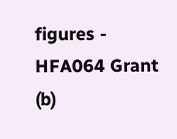figures - HFA064 Grant (b)